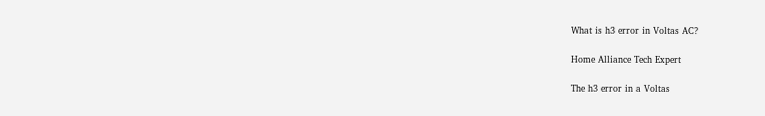What is h3 error in Voltas AC?

Home Alliance Tech Expert

The h3 error in a Voltas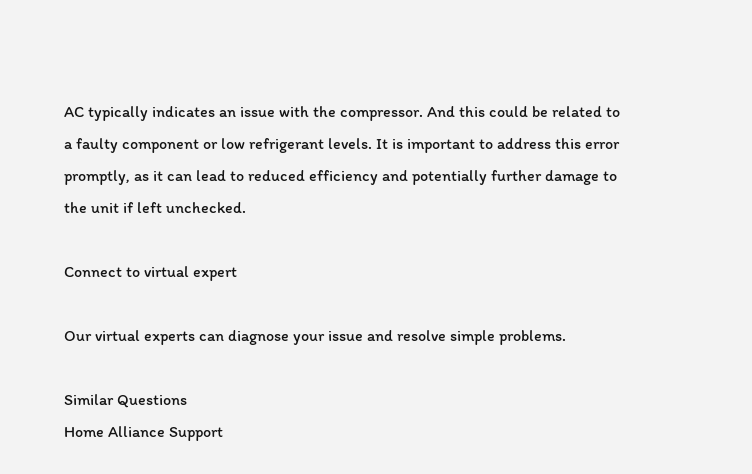AC typically indicates an issue with the compressor. And this could be related to a faulty component or low refrigerant levels. It is important to address this error promptly, as it can lead to reduced efficiency and potentially further damage to the unit if left unchecked.

Connect to virtual expert

Our virtual experts can diagnose your issue and resolve simple problems.

Similar Questions
Home Alliance Support